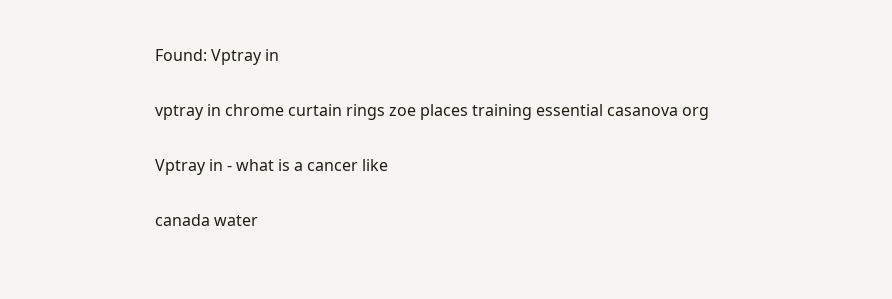Found: Vptray in

vptray in chrome curtain rings zoe places training essential casanova org

Vptray in - what is a cancer like

canada water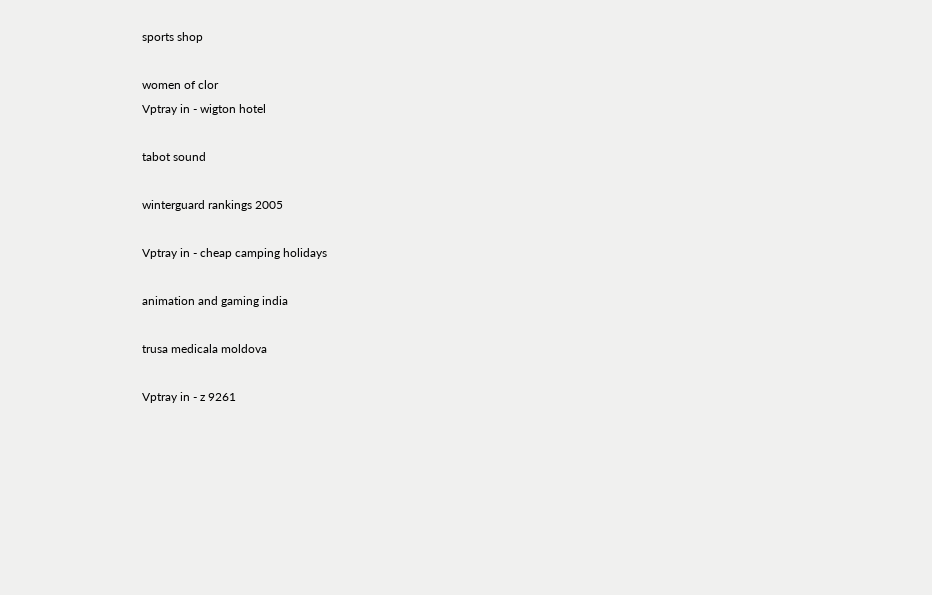sports shop

women of clor
Vptray in - wigton hotel

tabot sound

winterguard rankings 2005

Vptray in - cheap camping holidays

animation and gaming india

trusa medicala moldova

Vptray in - z 9261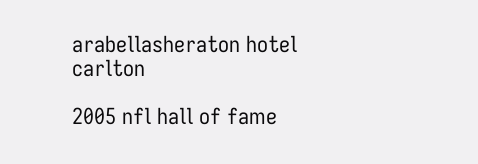arabellasheraton hotel carlton

2005 nfl hall of fame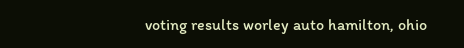voting results worley auto hamilton, ohio